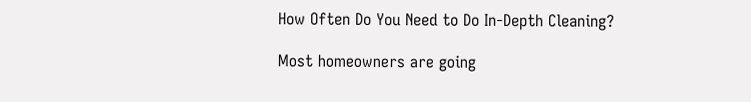How Often Do You Need to Do In-Depth Cleaning?

Most homeowners are going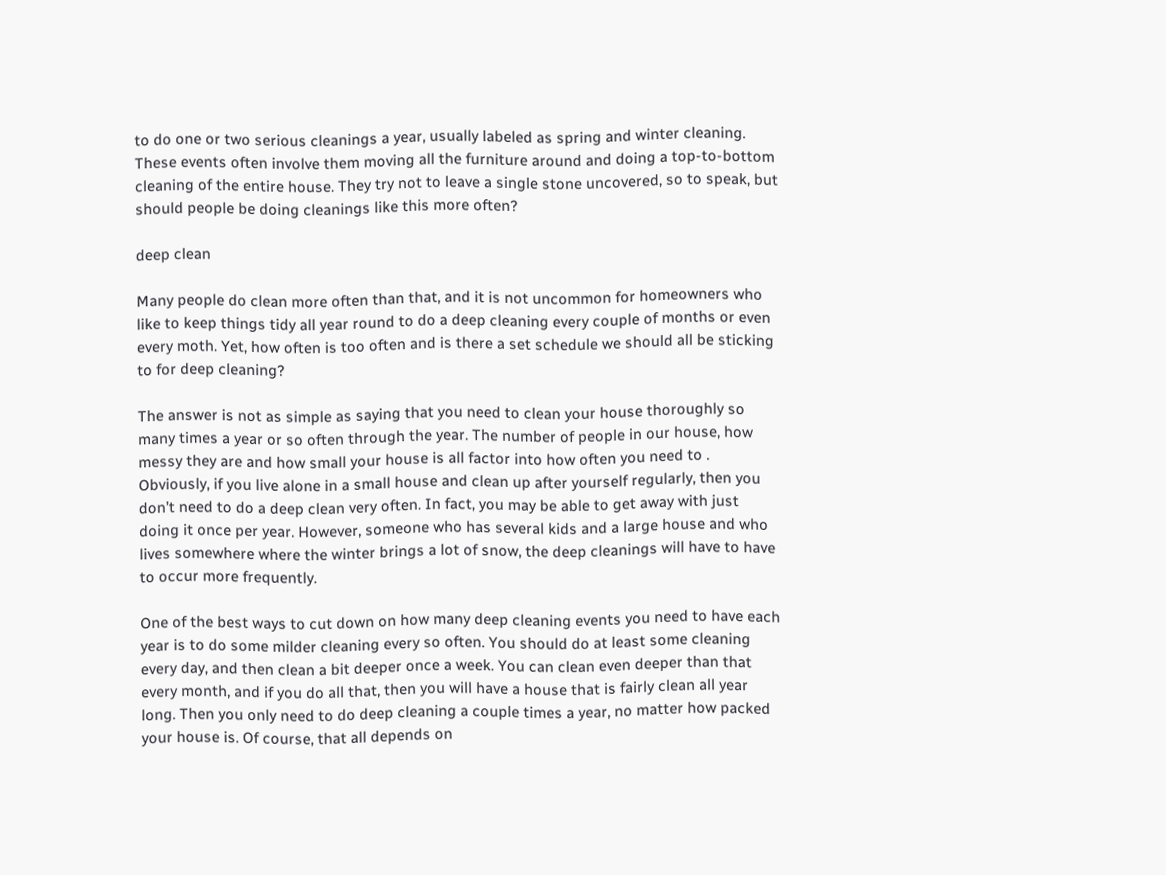to do one or two serious cleanings a year, usually labeled as spring and winter cleaning. These events often involve them moving all the furniture around and doing a top-to-bottom cleaning of the entire house. They try not to leave a single stone uncovered, so to speak, but should people be doing cleanings like this more often?

deep clean

Many people do clean more often than that, and it is not uncommon for homeowners who like to keep things tidy all year round to do a deep cleaning every couple of months or even every moth. Yet, how often is too often and is there a set schedule we should all be sticking to for deep cleaning?

The answer is not as simple as saying that you need to clean your house thoroughly so many times a year or so often through the year. The number of people in our house, how messy they are and how small your house is all factor into how often you need to . Obviously, if you live alone in a small house and clean up after yourself regularly, then you don’t need to do a deep clean very often. In fact, you may be able to get away with just doing it once per year. However, someone who has several kids and a large house and who lives somewhere where the winter brings a lot of snow, the deep cleanings will have to have to occur more frequently.

One of the best ways to cut down on how many deep cleaning events you need to have each year is to do some milder cleaning every so often. You should do at least some cleaning every day, and then clean a bit deeper once a week. You can clean even deeper than that every month, and if you do all that, then you will have a house that is fairly clean all year long. Then you only need to do deep cleaning a couple times a year, no matter how packed your house is. Of course, that all depends on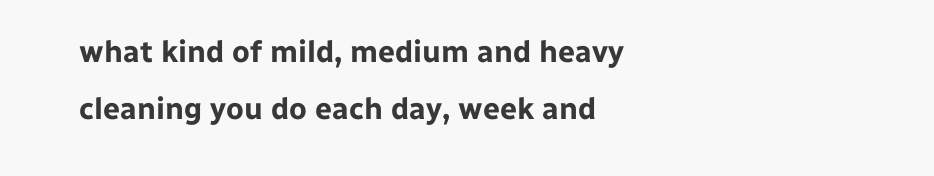what kind of mild, medium and heavy cleaning you do each day, week and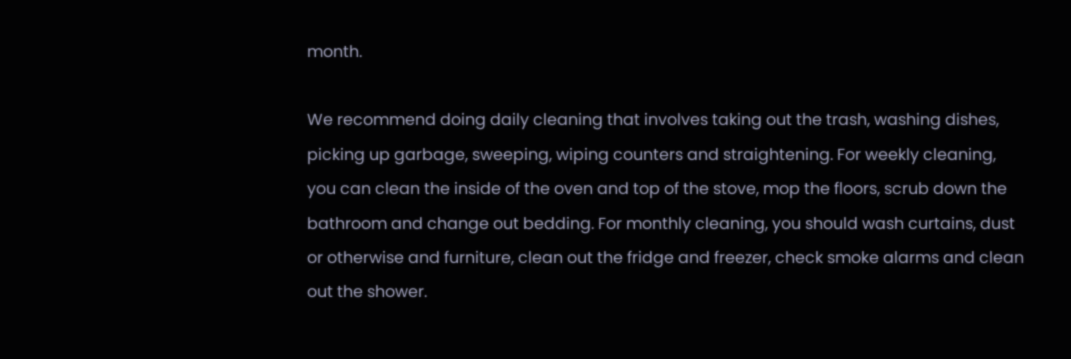month.

We recommend doing daily cleaning that involves taking out the trash, washing dishes, picking up garbage, sweeping, wiping counters and straightening. For weekly cleaning, you can clean the inside of the oven and top of the stove, mop the floors, scrub down the bathroom and change out bedding. For monthly cleaning, you should wash curtains, dust or otherwise and furniture, clean out the fridge and freezer, check smoke alarms and clean out the shower.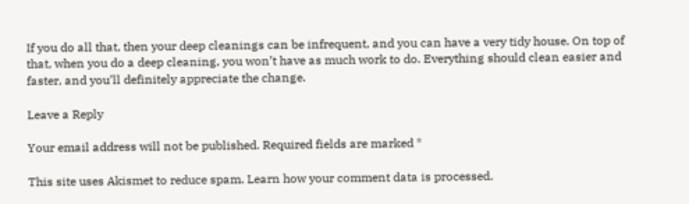If you do all that, then your deep cleanings can be infrequent, and you can have a very tidy house. On top of that, when you do a deep cleaning, you won’t have as much work to do. Everything should clean easier and faster, and you’ll definitely appreciate the change.

Leave a Reply

Your email address will not be published. Required fields are marked *

This site uses Akismet to reduce spam. Learn how your comment data is processed.